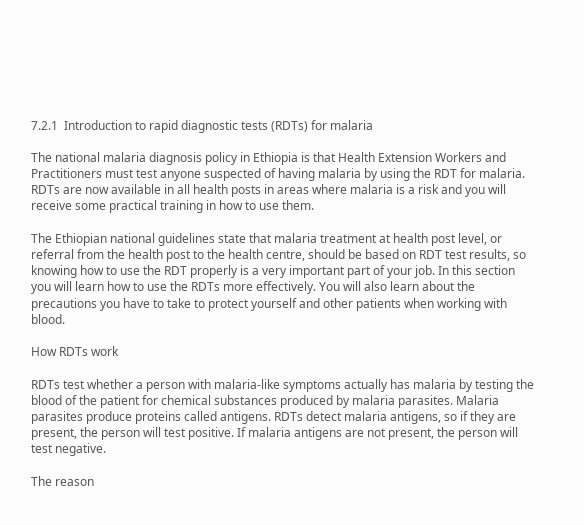7.2.1  Introduction to rapid diagnostic tests (RDTs) for malaria

The national malaria diagnosis policy in Ethiopia is that Health Extension Workers and Practitioners must test anyone suspected of having malaria by using the RDT for malaria. RDTs are now available in all health posts in areas where malaria is a risk and you will receive some practical training in how to use them.

The Ethiopian national guidelines state that malaria treatment at health post level, or referral from the health post to the health centre, should be based on RDT test results, so knowing how to use the RDT properly is a very important part of your job. In this section you will learn how to use the RDTs more effectively. You will also learn about the precautions you have to take to protect yourself and other patients when working with blood.

How RDTs work

RDTs test whether a person with malaria-like symptoms actually has malaria by testing the blood of the patient for chemical substances produced by malaria parasites. Malaria parasites produce proteins called antigens. RDTs detect malaria antigens, so if they are present, the person will test positive. If malaria antigens are not present, the person will test negative.

The reason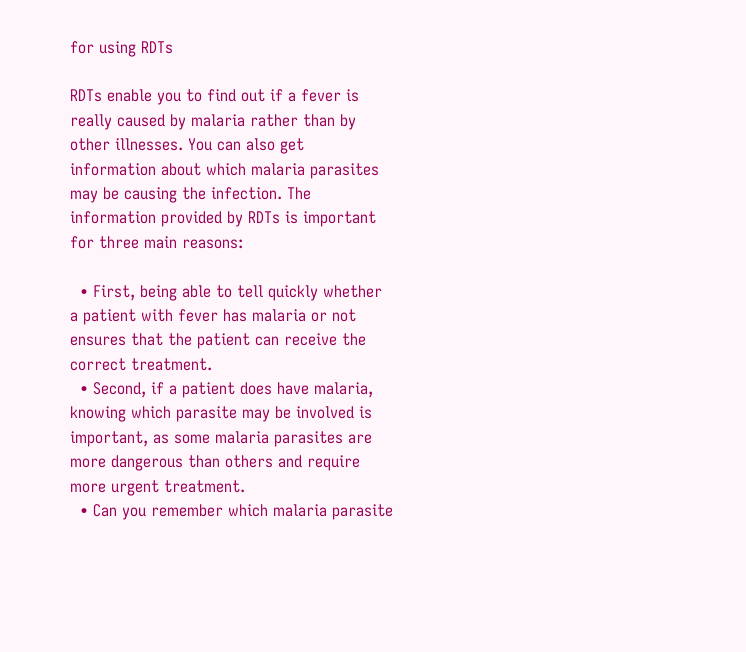for using RDTs

RDTs enable you to find out if a fever is really caused by malaria rather than by other illnesses. You can also get information about which malaria parasites may be causing the infection. The information provided by RDTs is important for three main reasons:

  • First, being able to tell quickly whether a patient with fever has malaria or not ensures that the patient can receive the correct treatment.
  • Second, if a patient does have malaria, knowing which parasite may be involved is important, as some malaria parasites are more dangerous than others and require more urgent treatment.
  • Can you remember which malaria parasite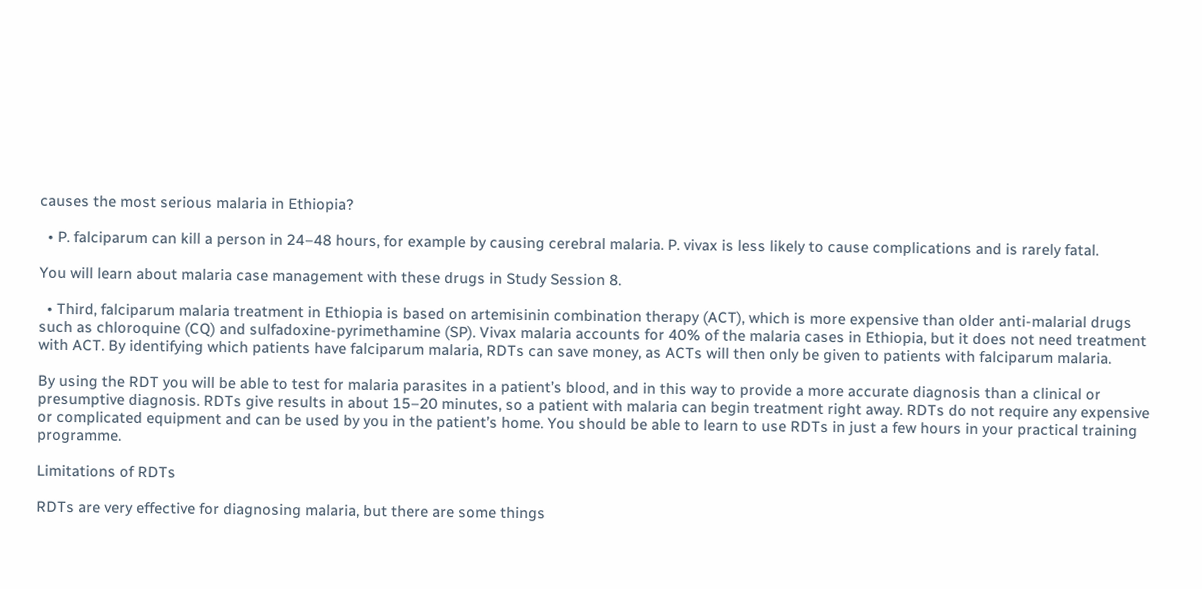causes the most serious malaria in Ethiopia?

  • P. falciparum can kill a person in 24–48 hours, for example by causing cerebral malaria. P. vivax is less likely to cause complications and is rarely fatal.

You will learn about malaria case management with these drugs in Study Session 8.

  • Third, falciparum malaria treatment in Ethiopia is based on artemisinin combination therapy (ACT), which is more expensive than older anti-malarial drugs such as chloroquine (CQ) and sulfadoxine-pyrimethamine (SP). Vivax malaria accounts for 40% of the malaria cases in Ethiopia, but it does not need treatment with ACT. By identifying which patients have falciparum malaria, RDTs can save money, as ACTs will then only be given to patients with falciparum malaria.

By using the RDT you will be able to test for malaria parasites in a patient’s blood, and in this way to provide a more accurate diagnosis than a clinical or presumptive diagnosis. RDTs give results in about 15–20 minutes, so a patient with malaria can begin treatment right away. RDTs do not require any expensive or complicated equipment and can be used by you in the patient’s home. You should be able to learn to use RDTs in just a few hours in your practical training programme.

Limitations of RDTs

RDTs are very effective for diagnosing malaria, but there are some things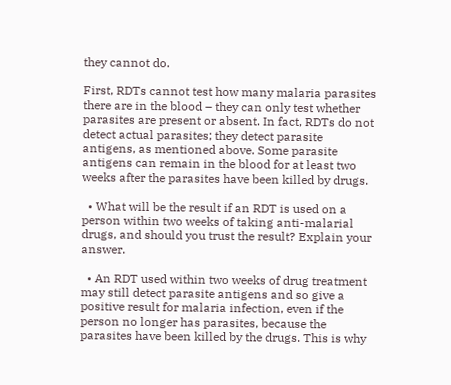they cannot do.

First, RDTs cannot test how many malaria parasites there are in the blood – they can only test whether parasites are present or absent. In fact, RDTs do not detect actual parasites; they detect parasite antigens, as mentioned above. Some parasite antigens can remain in the blood for at least two weeks after the parasites have been killed by drugs.

  • What will be the result if an RDT is used on a person within two weeks of taking anti-malarial drugs, and should you trust the result? Explain your answer.

  • An RDT used within two weeks of drug treatment may still detect parasite antigens and so give a positive result for malaria infection, even if the person no longer has parasites, because the parasites have been killed by the drugs. This is why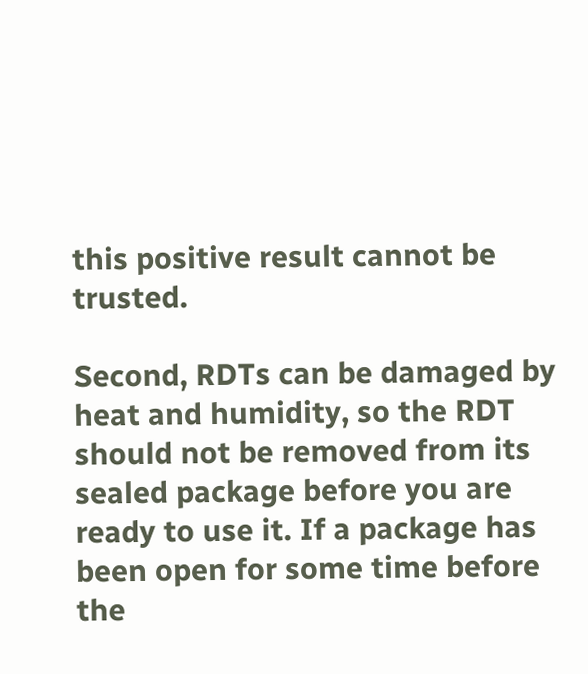this positive result cannot be trusted.

Second, RDTs can be damaged by heat and humidity, so the RDT should not be removed from its sealed package before you are ready to use it. If a package has been open for some time before the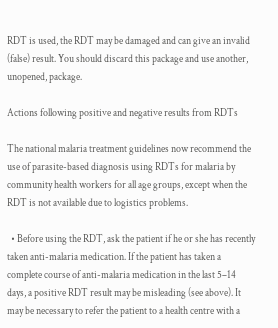RDT is used, the RDT may be damaged and can give an invalid (false) result. You should discard this package and use another, unopened, package.

Actions following positive and negative results from RDTs

The national malaria treatment guidelines now recommend the use of parasite-based diagnosis using RDTs for malaria by community health workers for all age groups, except when the RDT is not available due to logistics problems.

  • Before using the RDT, ask the patient if he or she has recently taken anti-malaria medication. If the patient has taken a complete course of anti-malaria medication in the last 5–14 days, a positive RDT result may be misleading (see above). It may be necessary to refer the patient to a health centre with a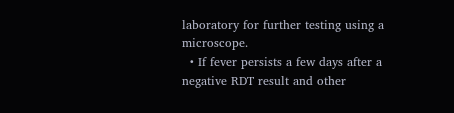laboratory for further testing using a microscope.
  • If fever persists a few days after a negative RDT result and other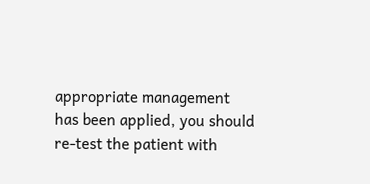appropriate management has been applied, you should re-test the patient with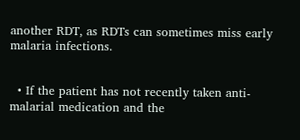another RDT, as RDTs can sometimes miss early malaria infections.


  • If the patient has not recently taken anti-malarial medication and the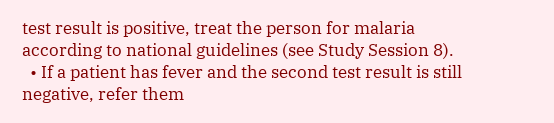test result is positive, treat the person for malaria according to national guidelines (see Study Session 8).
  • If a patient has fever and the second test result is still negative, refer them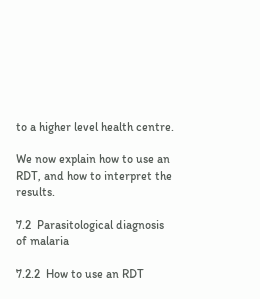to a higher level health centre.

We now explain how to use an RDT, and how to interpret the results.

7.2  Parasitological diagnosis of malaria

7.2.2  How to use an RDT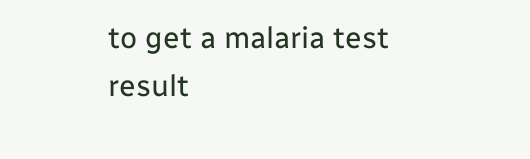to get a malaria test result